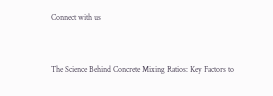Connect with us


The Science Behind Concrete Mixing Ratios: Key Factors to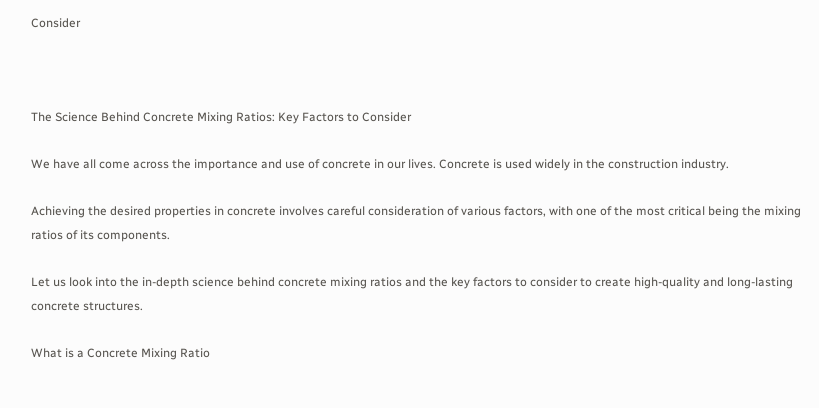Consider



The Science Behind Concrete Mixing Ratios: Key Factors to Consider

We have all come across the importance and use of concrete in our lives. Concrete is used widely in the construction industry.

Achieving the desired properties in concrete involves careful consideration of various factors, with one of the most critical being the mixing ratios of its components.

Let us look into the in-depth science behind concrete mixing ratios and the key factors to consider to create high-quality and long-lasting concrete structures.

What is a Concrete Mixing Ratio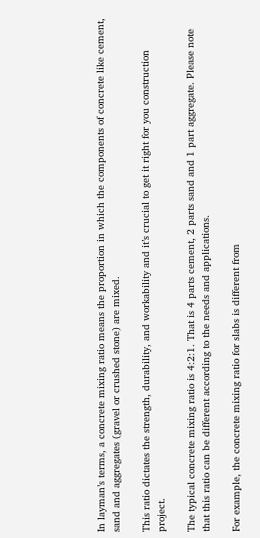In layman’s terms, a concrete mixing ratio means the proportion in which the components of concrete like cement, sand and aggregates (gravel or crushed stone) are mixed.

This ratio dictates the strength, durability, and workability and it’s crucial to get it right for you construction project.

The typical concrete mixing ratio is 4:2:1. That is 4 parts cement, 2 parts sand and 1 part aggregate. Please note that this ratio can be different according to the needs and applications.

For example, the concrete mixing ratio for slabs is different from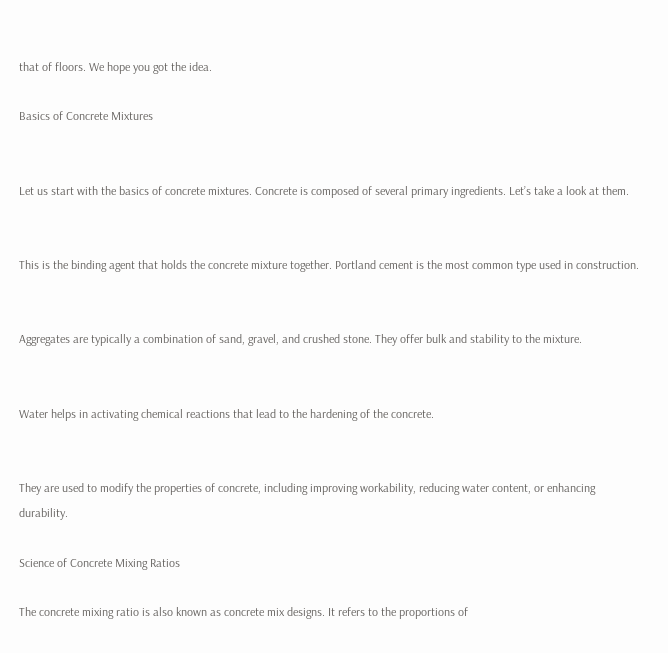that of floors. We hope you got the idea.

Basics of Concrete Mixtures


Let us start with the basics of concrete mixtures. Concrete is composed of several primary ingredients. Let’s take a look at them.


This is the binding agent that holds the concrete mixture together. Portland cement is the most common type used in construction.


Aggregates are typically a combination of sand, gravel, and crushed stone. They offer bulk and stability to the mixture.


Water helps in activating chemical reactions that lead to the hardening of the concrete.


They are used to modify the properties of concrete, including improving workability, reducing water content, or enhancing durability.

Science of Concrete Mixing Ratios

The concrete mixing ratio is also known as concrete mix designs. It refers to the proportions of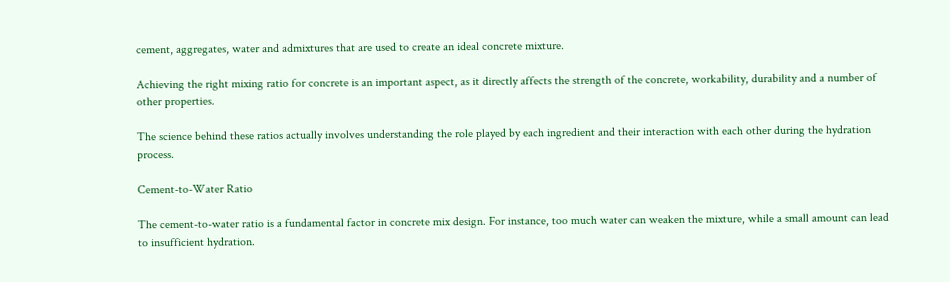cement, aggregates, water and admixtures that are used to create an ideal concrete mixture.

Achieving the right mixing ratio for concrete is an important aspect, as it directly affects the strength of the concrete, workability, durability and a number of other properties.

The science behind these ratios actually involves understanding the role played by each ingredient and their interaction with each other during the hydration process.

Cement-to-Water Ratio

The cement-to-water ratio is a fundamental factor in concrete mix design. For instance, too much water can weaken the mixture, while a small amount can lead to insufficient hydration.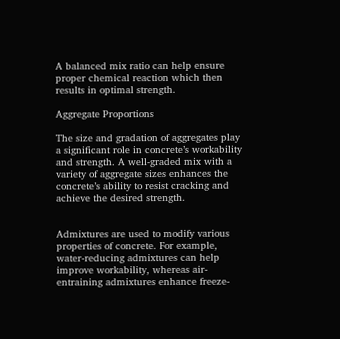A balanced mix ratio can help ensure proper chemical reaction which then results in optimal strength.

Aggregate Proportions

The size and gradation of aggregates play a significant role in concrete’s workability and strength. A well-graded mix with a variety of aggregate sizes enhances the concrete’s ability to resist cracking and achieve the desired strength.


Admixtures are used to modify various properties of concrete. For example, water-reducing admixtures can help improve workability, whereas air-entraining admixtures enhance freeze-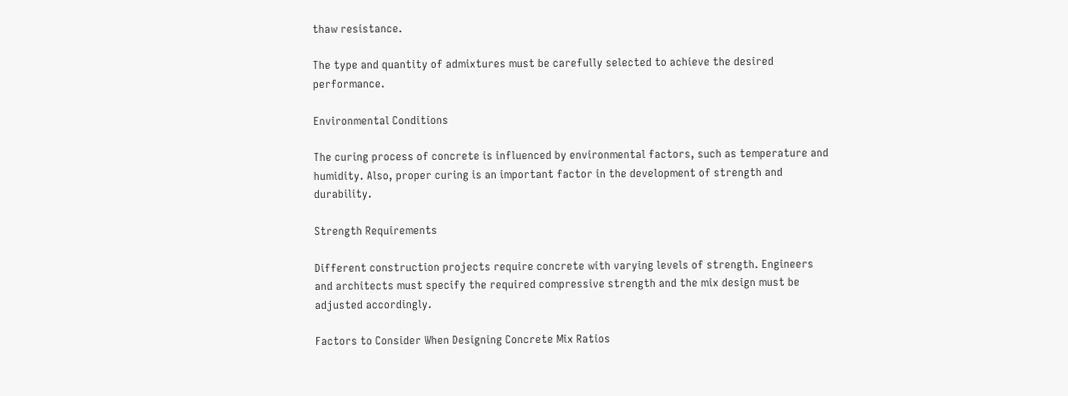thaw resistance.

The type and quantity of admixtures must be carefully selected to achieve the desired performance.

Environmental Conditions

The curing process of concrete is influenced by environmental factors, such as temperature and humidity. Also, proper curing is an important factor in the development of strength and durability.

Strength Requirements

Different construction projects require concrete with varying levels of strength. Engineers and architects must specify the required compressive strength and the mix design must be adjusted accordingly.

Factors to Consider When Designing Concrete Mix Ratios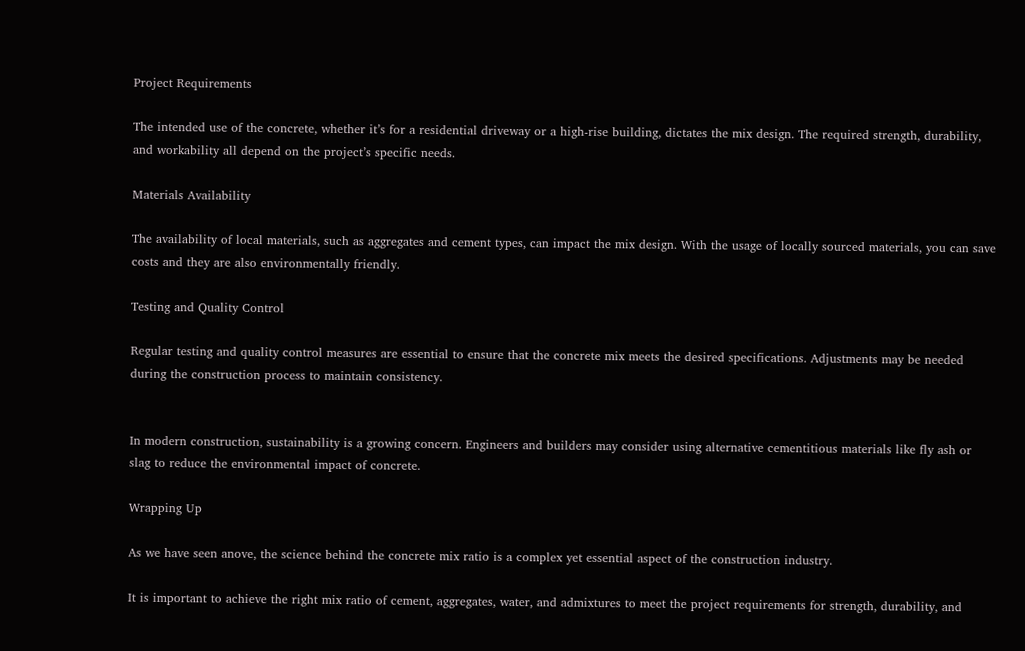Project Requirements

The intended use of the concrete, whether it’s for a residential driveway or a high-rise building, dictates the mix design. The required strength, durability, and workability all depend on the project’s specific needs.

Materials Availability

The availability of local materials, such as aggregates and cement types, can impact the mix design. With the usage of locally sourced materials, you can save costs and they are also environmentally friendly.

Testing and Quality Control

Regular testing and quality control measures are essential to ensure that the concrete mix meets the desired specifications. Adjustments may be needed during the construction process to maintain consistency.


In modern construction, sustainability is a growing concern. Engineers and builders may consider using alternative cementitious materials like fly ash or slag to reduce the environmental impact of concrete.

Wrapping Up

As we have seen anove, the science behind the concrete mix ratio is a complex yet essential aspect of the construction industry.

It is important to achieve the right mix ratio of cement, aggregates, water, and admixtures to meet the project requirements for strength, durability, and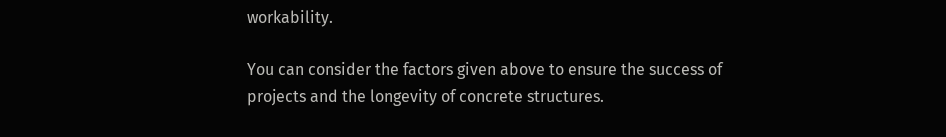workability.

You can consider the factors given above to ensure the success of projects and the longevity of concrete structures.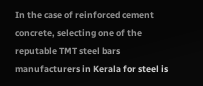In the case of reinforced cement concrete, selecting one of the reputable TMT steel bars manufacturers in Kerala for steel is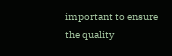important to ensure the quality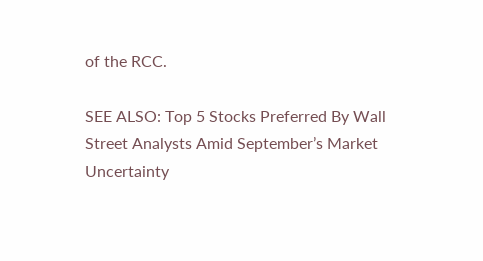of the RCC.

SEE ALSO: Top 5 Stocks Preferred By Wall Street Analysts Amid September’s Market Uncertainty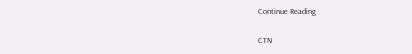Continue Reading

CTN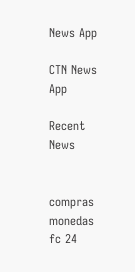News App

CTN News App

Recent News


compras monedas fc 24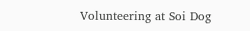Volunteering at Soi Dog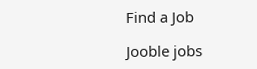Find a Job

Jooble jobs